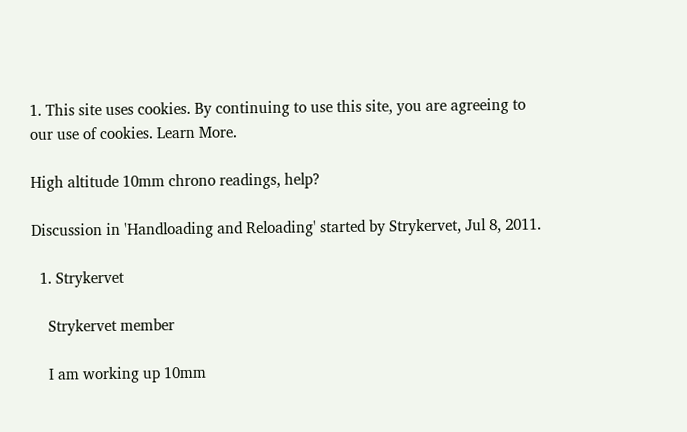1. This site uses cookies. By continuing to use this site, you are agreeing to our use of cookies. Learn More.

High altitude 10mm chrono readings, help?

Discussion in 'Handloading and Reloading' started by Strykervet, Jul 8, 2011.

  1. Strykervet

    Strykervet member

    I am working up 10mm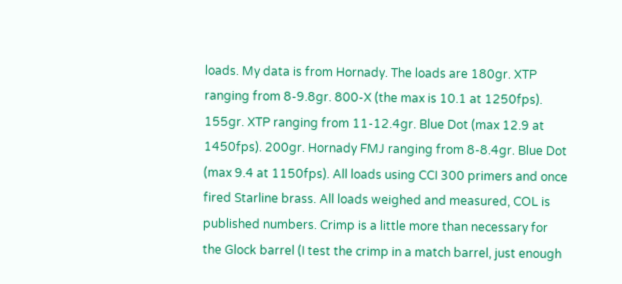loads. My data is from Hornady. The loads are 180gr. XTP ranging from 8-9.8gr. 800-X (the max is 10.1 at 1250fps). 155gr. XTP ranging from 11-12.4gr. Blue Dot (max 12.9 at 1450fps). 200gr. Hornady FMJ ranging from 8-8.4gr. Blue Dot (max 9.4 at 1150fps). All loads using CCI 300 primers and once fired Starline brass. All loads weighed and measured, COL is published numbers. Crimp is a little more than necessary for the Glock barrel (I test the crimp in a match barrel, just enough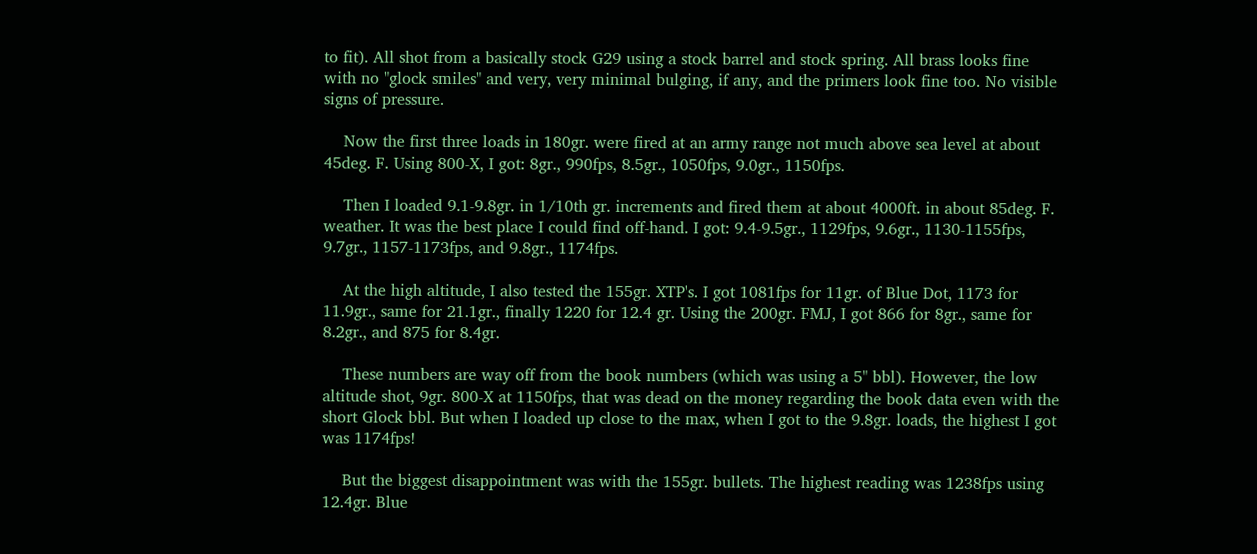to fit). All shot from a basically stock G29 using a stock barrel and stock spring. All brass looks fine with no "glock smiles" and very, very minimal bulging, if any, and the primers look fine too. No visible signs of pressure.

    Now the first three loads in 180gr. were fired at an army range not much above sea level at about 45deg. F. Using 800-X, I got: 8gr., 990fps, 8.5gr., 1050fps, 9.0gr., 1150fps.

    Then I loaded 9.1-9.8gr. in 1/10th gr. increments and fired them at about 4000ft. in about 85deg. F. weather. It was the best place I could find off-hand. I got: 9.4-9.5gr., 1129fps, 9.6gr., 1130-1155fps, 9.7gr., 1157-1173fps, and 9.8gr., 1174fps.

    At the high altitude, I also tested the 155gr. XTP's. I got 1081fps for 11gr. of Blue Dot, 1173 for 11.9gr., same for 21.1gr., finally 1220 for 12.4 gr. Using the 200gr. FMJ, I got 866 for 8gr., same for 8.2gr., and 875 for 8.4gr.

    These numbers are way off from the book numbers (which was using a 5" bbl). However, the low altitude shot, 9gr. 800-X at 1150fps, that was dead on the money regarding the book data even with the short Glock bbl. But when I loaded up close to the max, when I got to the 9.8gr. loads, the highest I got was 1174fps!

    But the biggest disappointment was with the 155gr. bullets. The highest reading was 1238fps using 12.4gr. Blue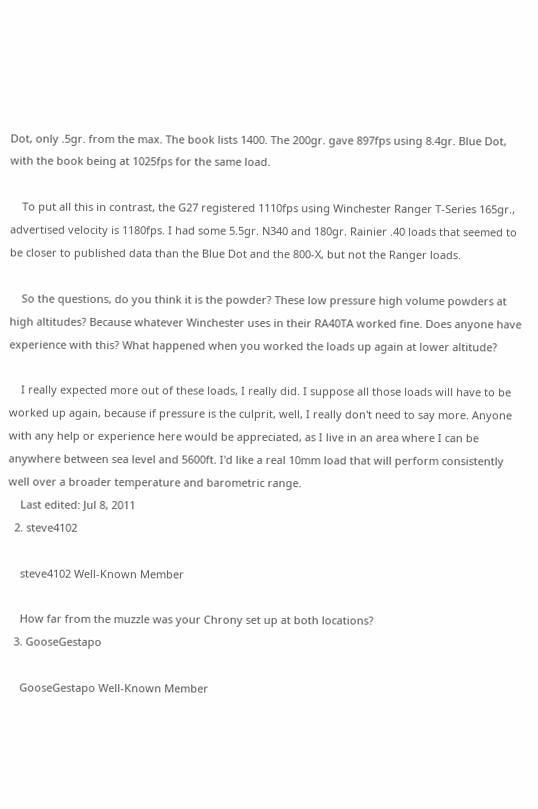Dot, only .5gr. from the max. The book lists 1400. The 200gr. gave 897fps using 8.4gr. Blue Dot, with the book being at 1025fps for the same load.

    To put all this in contrast, the G27 registered 1110fps using Winchester Ranger T-Series 165gr., advertised velocity is 1180fps. I had some 5.5gr. N340 and 180gr. Rainier .40 loads that seemed to be closer to published data than the Blue Dot and the 800-X, but not the Ranger loads.

    So the questions, do you think it is the powder? These low pressure high volume powders at high altitudes? Because whatever Winchester uses in their RA40TA worked fine. Does anyone have experience with this? What happened when you worked the loads up again at lower altitude?

    I really expected more out of these loads, I really did. I suppose all those loads will have to be worked up again, because if pressure is the culprit, well, I really don't need to say more. Anyone with any help or experience here would be appreciated, as I live in an area where I can be anywhere between sea level and 5600ft. I'd like a real 10mm load that will perform consistently well over a broader temperature and barometric range.
    Last edited: Jul 8, 2011
  2. steve4102

    steve4102 Well-Known Member

    How far from the muzzle was your Chrony set up at both locations?
  3. GooseGestapo

    GooseGestapo Well-Known Member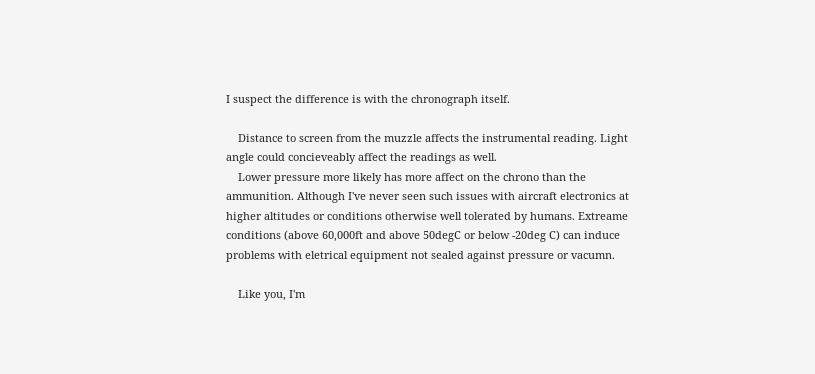I suspect the difference is with the chronograph itself.

    Distance to screen from the muzzle affects the instrumental reading. Light angle could concieveably affect the readings as well.
    Lower pressure more likely has more affect on the chrono than the ammunition. Although I've never seen such issues with aircraft electronics at higher altitudes or conditions otherwise well tolerated by humans. Extreame conditions (above 60,000ft and above 50degC or below -20deg C) can induce problems with eletrical equipment not sealed against pressure or vacumn.

    Like you, I'm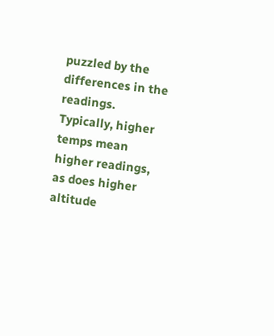puzzled by the differences in the readings. Typically, higher temps mean higher readings, as does higher altitude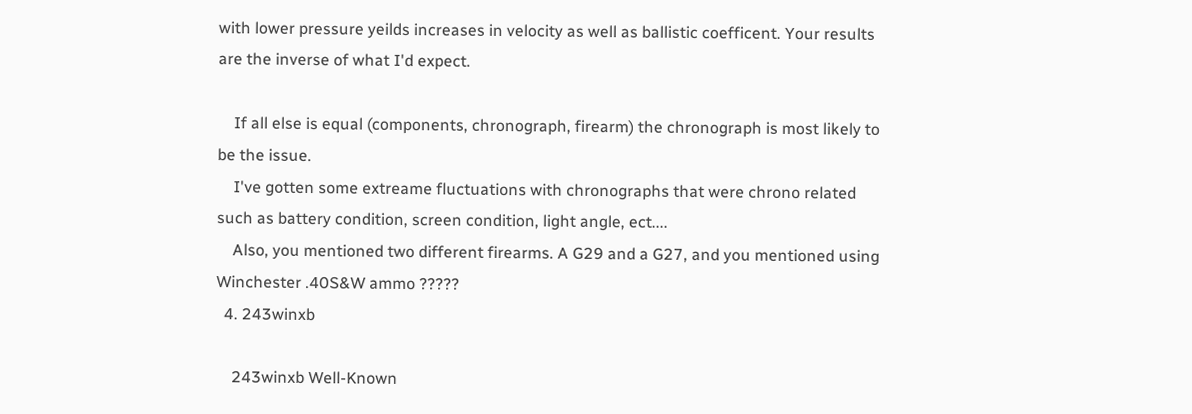with lower pressure yeilds increases in velocity as well as ballistic coefficent. Your results are the inverse of what I'd expect.

    If all else is equal (components, chronograph, firearm) the chronograph is most likely to be the issue.
    I've gotten some extreame fluctuations with chronographs that were chrono related such as battery condition, screen condition, light angle, ect....
    Also, you mentioned two different firearms. A G29 and a G27, and you mentioned using Winchester .40S&W ammo ?????
  4. 243winxb

    243winxb Well-Known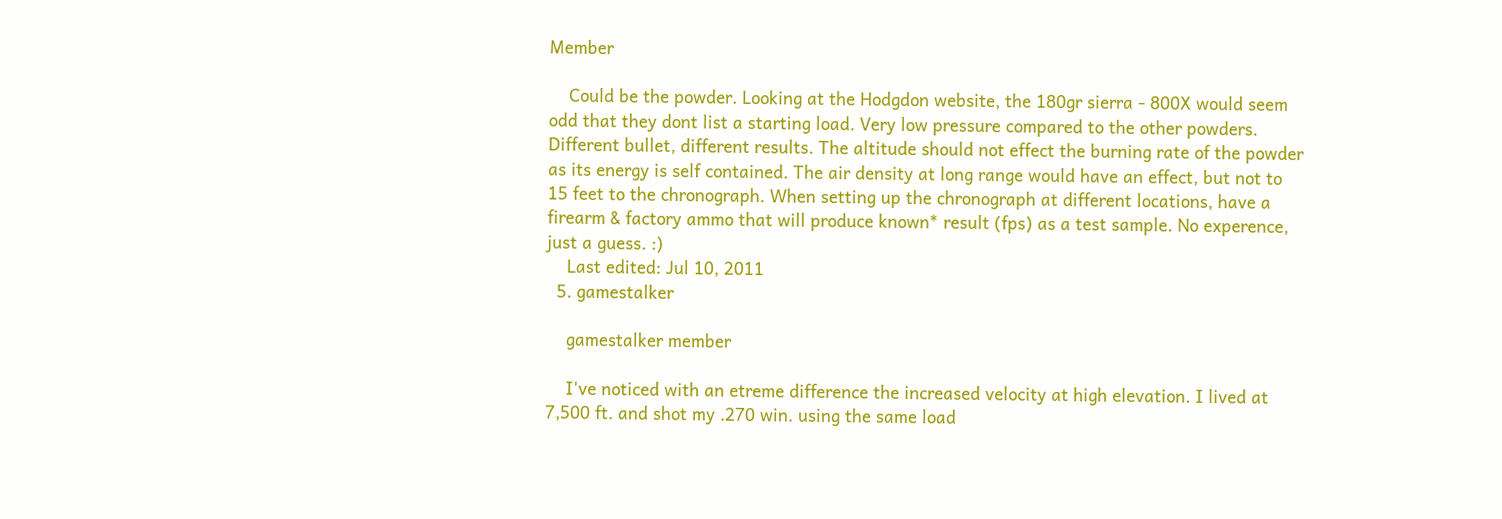Member

    Could be the powder. Looking at the Hodgdon website, the 180gr sierra - 800X would seem odd that they dont list a starting load. Very low pressure compared to the other powders. Different bullet, different results. The altitude should not effect the burning rate of the powder as its energy is self contained. The air density at long range would have an effect, but not to 15 feet to the chronograph. When setting up the chronograph at different locations, have a firearm & factory ammo that will produce known* result (fps) as a test sample. No experence, just a guess. :)
    Last edited: Jul 10, 2011
  5. gamestalker

    gamestalker member

    I've noticed with an etreme difference the increased velocity at high elevation. I lived at 7,500 ft. and shot my .270 win. using the same load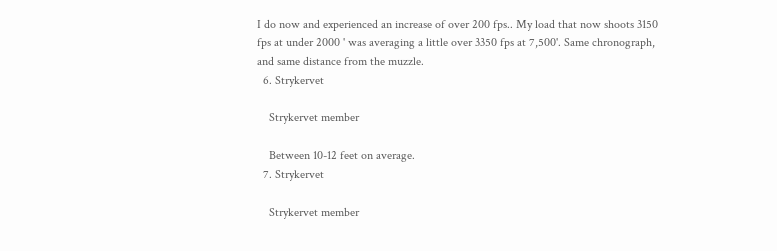I do now and experienced an increase of over 200 fps.. My load that now shoots 3150 fps at under 2000 ' was averaging a little over 3350 fps at 7,500'. Same chronograph, and same distance from the muzzle.
  6. Strykervet

    Strykervet member

    Between 10-12 feet on average.
  7. Strykervet

    Strykervet member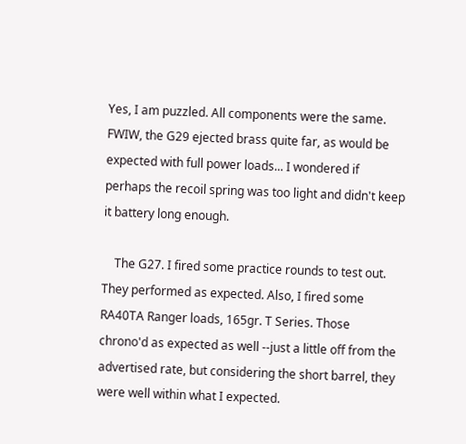Yes, I am puzzled. All components were the same. FWIW, the G29 ejected brass quite far, as would be expected with full power loads... I wondered if perhaps the recoil spring was too light and didn't keep it battery long enough.

    The G27. I fired some practice rounds to test out. They performed as expected. Also, I fired some RA40TA Ranger loads, 165gr. T Series. Those chrono'd as expected as well --just a little off from the advertised rate, but considering the short barrel, they were well within what I expected.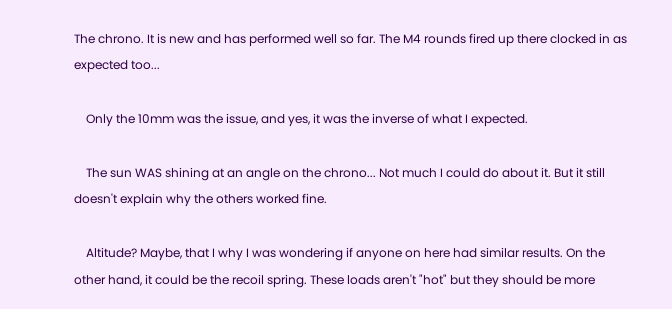The chrono. It is new and has performed well so far. The M4 rounds fired up there clocked in as expected too...

    Only the 10mm was the issue, and yes, it was the inverse of what I expected.

    The sun WAS shining at an angle on the chrono... Not much I could do about it. But it still doesn't explain why the others worked fine.

    Altitude? Maybe, that I why I was wondering if anyone on here had similar results. On the other hand, it could be the recoil spring. These loads aren't "hot" but they should be more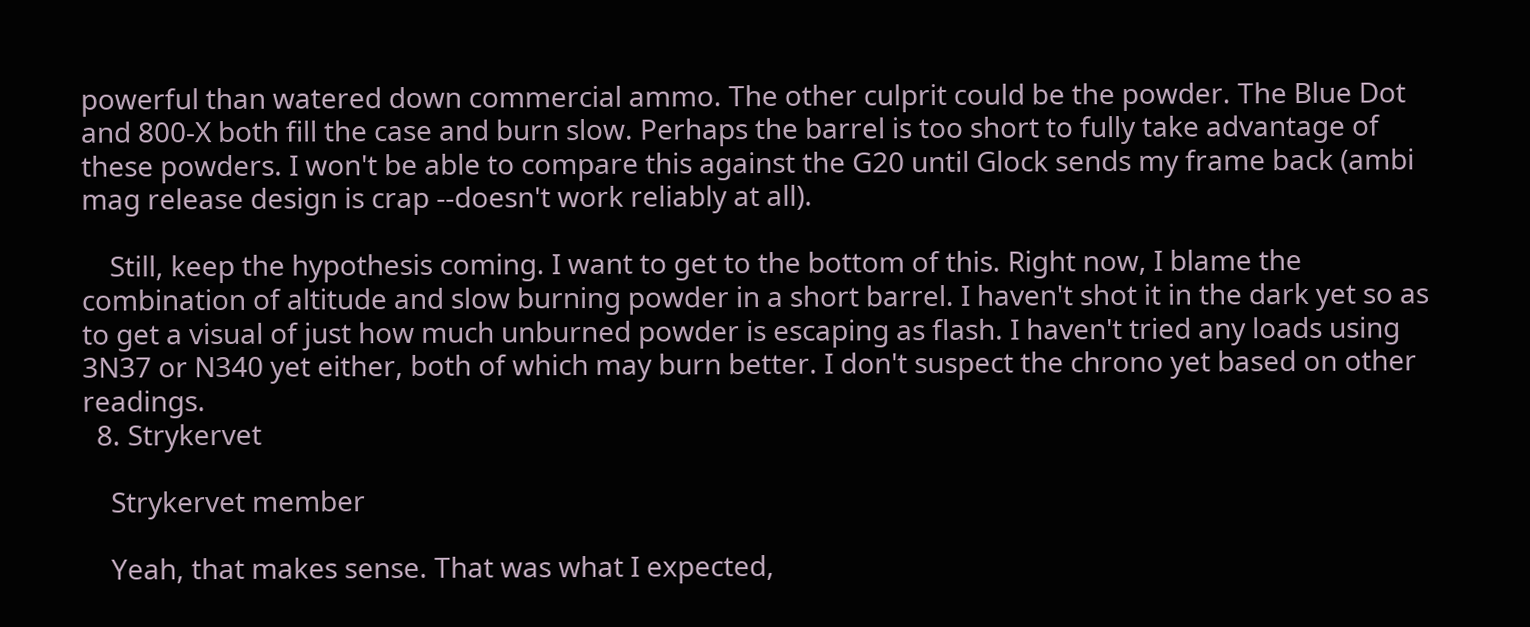powerful than watered down commercial ammo. The other culprit could be the powder. The Blue Dot and 800-X both fill the case and burn slow. Perhaps the barrel is too short to fully take advantage of these powders. I won't be able to compare this against the G20 until Glock sends my frame back (ambi mag release design is crap --doesn't work reliably at all).

    Still, keep the hypothesis coming. I want to get to the bottom of this. Right now, I blame the combination of altitude and slow burning powder in a short barrel. I haven't shot it in the dark yet so as to get a visual of just how much unburned powder is escaping as flash. I haven't tried any loads using 3N37 or N340 yet either, both of which may burn better. I don't suspect the chrono yet based on other readings.
  8. Strykervet

    Strykervet member

    Yeah, that makes sense. That was what I expected,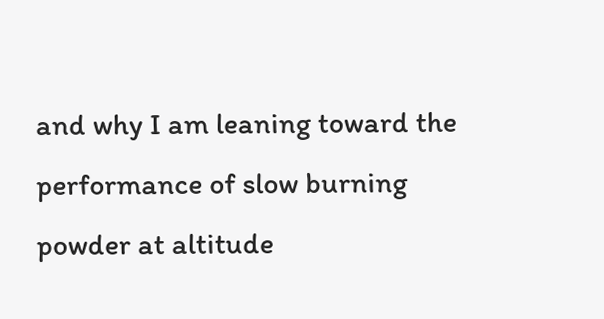and why I am leaning toward the performance of slow burning powder at altitude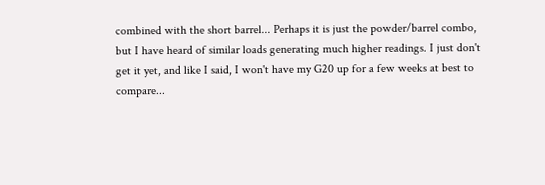combined with the short barrel... Perhaps it is just the powder/barrel combo, but I have heard of similar loads generating much higher readings. I just don't get it yet, and like I said, I won't have my G20 up for a few weeks at best to compare...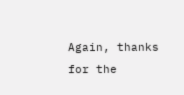Again, thanks for the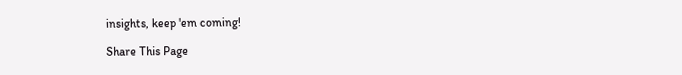insights, keep 'em coming!

Share This Page